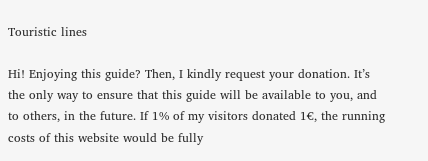Touristic lines

Hi! Enjoying this guide? Then, I kindly request your donation. It’s the only way to ensure that this guide will be available to you, and to others, in the future. If 1% of my visitors donated 1€, the running costs of this website would be fully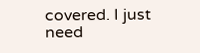covered. I just need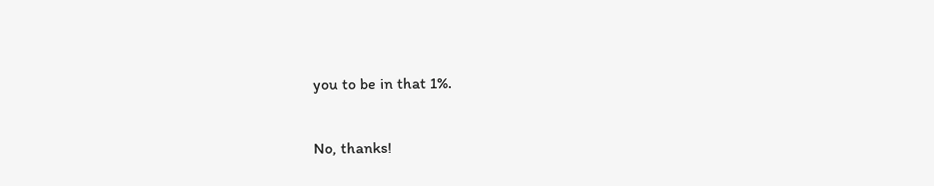you to be in that 1%.

No, thanks!